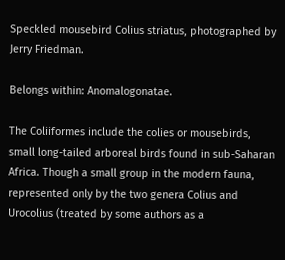Speckled mousebird Colius striatus, photographed by Jerry Friedman.

Belongs within: Anomalogonatae.

The Coliiformes include the colies or mousebirds, small long-tailed arboreal birds found in sub-Saharan Africa. Though a small group in the modern fauna, represented only by the two genera Colius and Urocolius (treated by some authors as a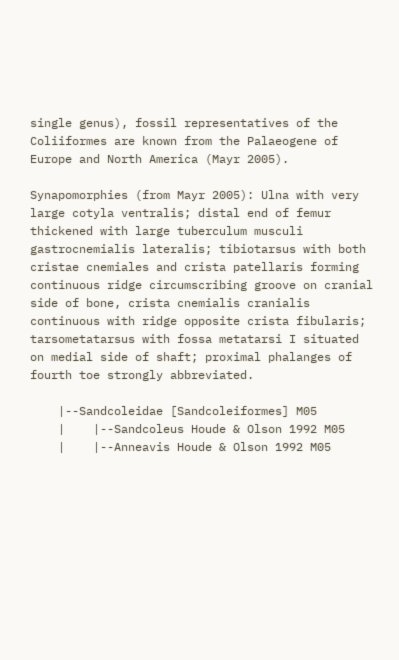single genus), fossil representatives of the Coliiformes are known from the Palaeogene of Europe and North America (Mayr 2005).

Synapomorphies (from Mayr 2005): Ulna with very large cotyla ventralis; distal end of femur thickened with large tuberculum musculi gastrocnemialis lateralis; tibiotarsus with both cristae cnemiales and crista patellaris forming continuous ridge circumscribing groove on cranial side of bone, crista cnemialis cranialis continuous with ridge opposite crista fibularis; tarsometatarsus with fossa metatarsi I situated on medial side of shaft; proximal phalanges of fourth toe strongly abbreviated.

    |--Sandcoleidae [Sandcoleiformes] M05
    |    |--Sandcoleus Houde & Olson 1992 M05
    |    |--Anneavis Houde & Olson 1992 M05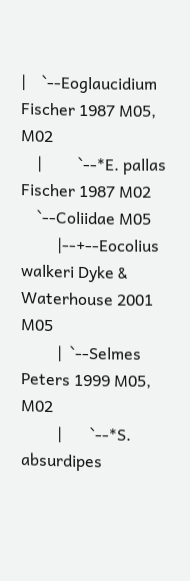|    `--Eoglaucidium Fischer 1987 M05, M02
    |         `--*E. pallas Fischer 1987 M02
    `--Coliidae M05
         |--+--Eocolius walkeri Dyke & Waterhouse 2001 M05
         |  `--Selmes Peters 1999 M05, M02
         |       `--*S. absurdipes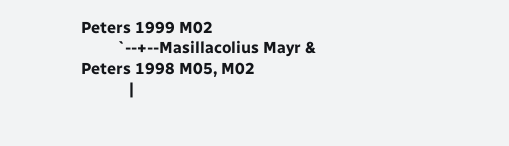Peters 1999 M02
         `--+--Masillacolius Mayr & Peters 1998 M05, M02
            |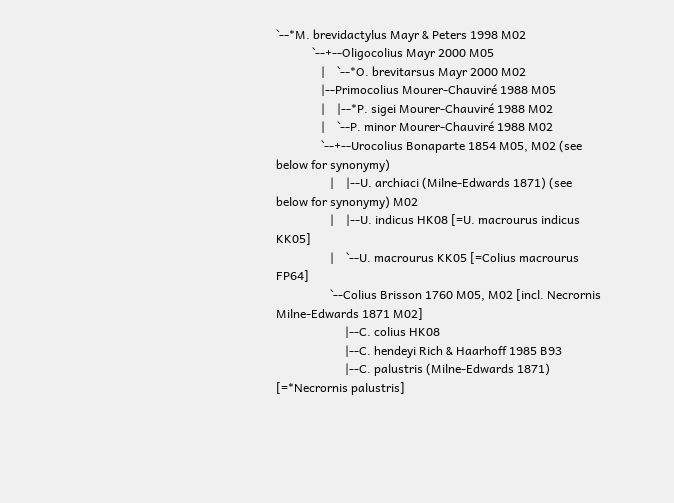`--*M. brevidactylus Mayr & Peters 1998 M02
            `--+--Oligocolius Mayr 2000 M05
               |    `--*O. brevitarsus Mayr 2000 M02
               |--Primocolius Mourer-Chauviré 1988 M05
               |    |--*P. sigei Mourer-Chauviré 1988 M02
               |    `--P. minor Mourer-Chauviré 1988 M02
               `--+--Urocolius Bonaparte 1854 M05, M02 (see below for synonymy)
                  |    |--U. archiaci (Milne-Edwards 1871) (see below for synonymy) M02
                  |    |--U. indicus HK08 [=U. macrourus indicus KK05]
                  |    `--U. macrourus KK05 [=Colius macrourus FP64]
                  `--Colius Brisson 1760 M05, M02 [incl. Necrornis Milne-Edwards 1871 M02]
                       |--C. colius HK08
                       |--C. hendeyi Rich & Haarhoff 1985 B93
                       |--C. palustris (Milne-Edwards 1871) [=*Necrornis palustris]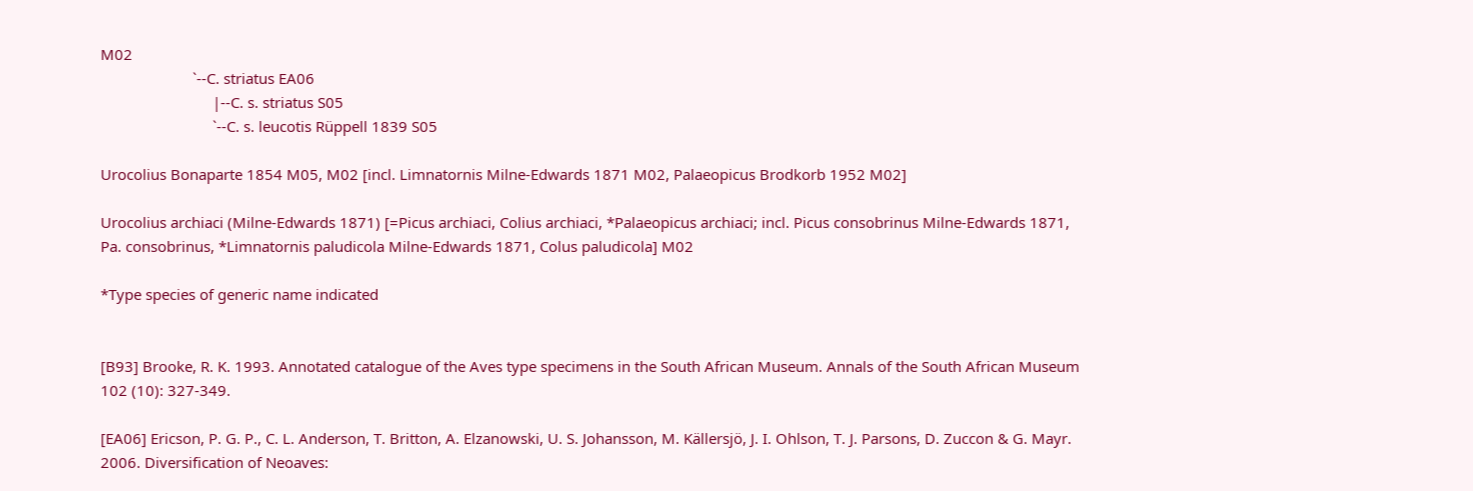M02
                       `--C. striatus EA06
                            |--C. s. striatus S05
                            `--C. s. leucotis Rüppell 1839 S05

Urocolius Bonaparte 1854 M05, M02 [incl. Limnatornis Milne-Edwards 1871 M02, Palaeopicus Brodkorb 1952 M02]

Urocolius archiaci (Milne-Edwards 1871) [=Picus archiaci, Colius archiaci, *Palaeopicus archiaci; incl. Picus consobrinus Milne-Edwards 1871, Pa. consobrinus, *Limnatornis paludicola Milne-Edwards 1871, Colus paludicola] M02

*Type species of generic name indicated


[B93] Brooke, R. K. 1993. Annotated catalogue of the Aves type specimens in the South African Museum. Annals of the South African Museum 102 (10): 327-349.

[EA06] Ericson, P. G. P., C. L. Anderson, T. Britton, A. Elzanowski, U. S. Johansson, M. Källersjö, J. I. Ohlson, T. J. Parsons, D. Zuccon & G. Mayr. 2006. Diversification of Neoaves: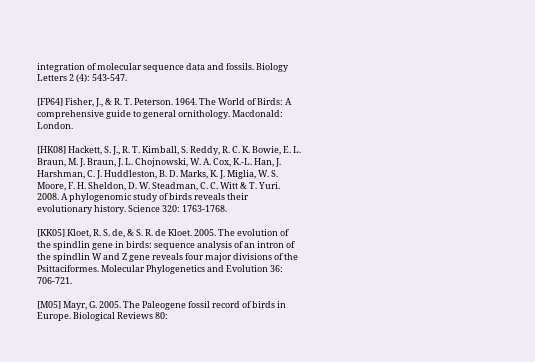integration of molecular sequence data and fossils. Biology Letters 2 (4): 543-547.

[FP64] Fisher, J., & R. T. Peterson. 1964. The World of Birds: A comprehensive guide to general ornithology. Macdonald: London.

[HK08] Hackett, S. J., R. T. Kimball, S. Reddy, R. C. K. Bowie, E. L. Braun, M. J. Braun, J. L. Chojnowski, W. A. Cox, K.-L. Han, J. Harshman, C. J. Huddleston, B. D. Marks, K. J. Miglia, W. S. Moore, F. H. Sheldon, D. W. Steadman, C. C. Witt & T. Yuri. 2008. A phylogenomic study of birds reveals their evolutionary history. Science 320: 1763-1768.

[KK05] Kloet, R. S. de, & S. R. de Kloet. 2005. The evolution of the spindlin gene in birds: sequence analysis of an intron of the spindlin W and Z gene reveals four major divisions of the Psittaciformes. Molecular Phylogenetics and Evolution 36: 706-721.

[M05] Mayr, G. 2005. The Paleogene fossil record of birds in Europe. Biological Reviews 80: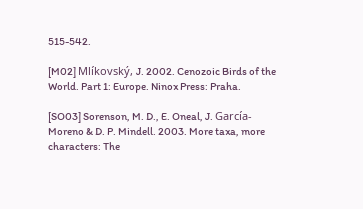515-542.

[M02] Mlíkovský, J. 2002. Cenozoic Birds of the World. Part 1: Europe. Ninox Press: Praha.

[SO03] Sorenson, M. D., E. Oneal, J. García-Moreno & D. P. Mindell. 2003. More taxa, more characters: The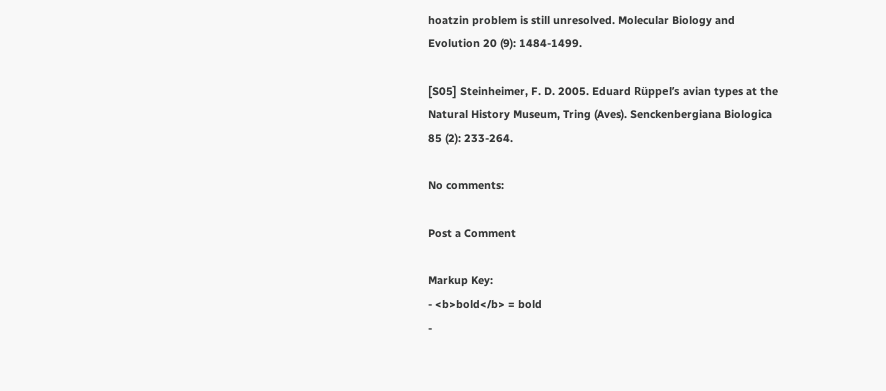hoatzin problem is still unresolved. Molecular Biology and Evolution 20 (9): 1484-1499.

[S05] Steinheimer, F. D. 2005. Eduard Rüppel’s avian types at the Natural History Museum, Tring (Aves). Senckenbergiana Biologica 85 (2): 233-264.

No comments:

Post a Comment

Markup Key:
- <b>bold</b> = bold
-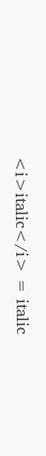<i>italic</i> = italic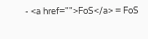- <a href="">FoS</a> = FoS